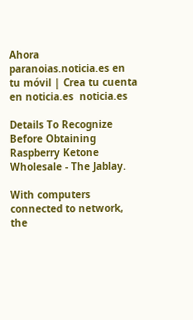Ahora paranoias.noticia.es en tu móvil | Crea tu cuenta en noticia.es  noticia.es

Details To Recognize Before Obtaining Raspberry Ketone Wholesale - The Jablay.

With computers connected to network, the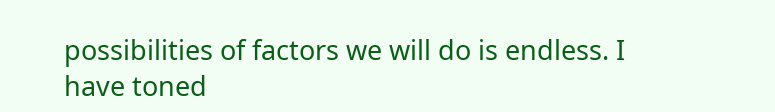possibilities of factors we will do is endless. I have toned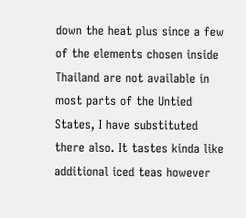down the heat plus since a few of the elements chosen inside Thailand are not available in most parts of the Untied States, I have substituted there also. It tastes kinda like additional iced teas however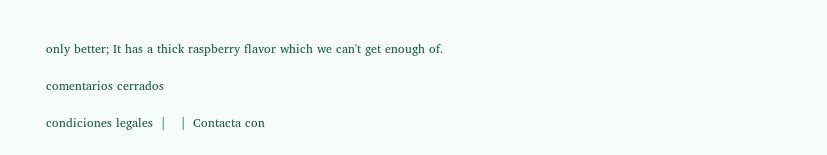only better; It has a thick raspberry flavor which we can't get enough of.

comentarios cerrados

condiciones legales  |    |  Contacta con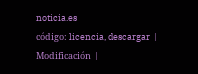noticia.es
código: licencia, descargar  |  Modificación  |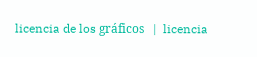licencia de los gráficos   |  licencia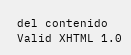del contenido
Valid XHTML 1.0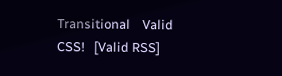Transitional    Valid CSS!   [Valid RSS]